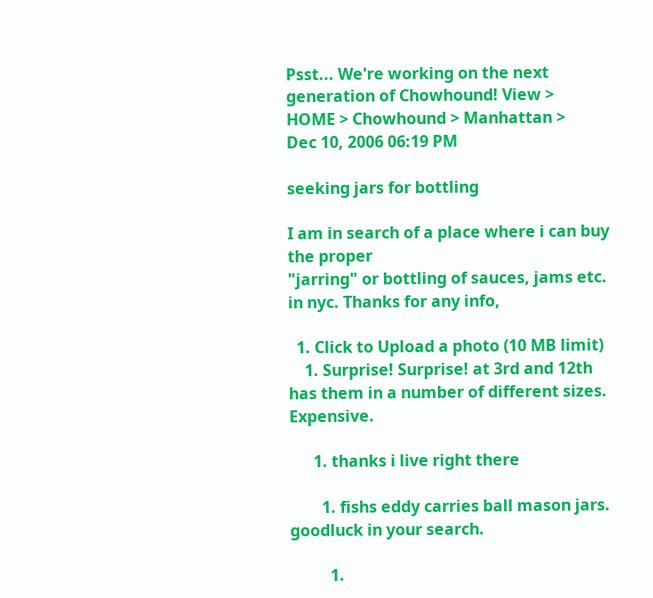Psst... We're working on the next generation of Chowhound! View >
HOME > Chowhound > Manhattan >
Dec 10, 2006 06:19 PM

seeking jars for bottling

I am in search of a place where i can buy the proper
"jarring" or bottling of sauces, jams etc.
in nyc. Thanks for any info,

  1. Click to Upload a photo (10 MB limit)
    1. Surprise! Surprise! at 3rd and 12th has them in a number of different sizes. Expensive.

      1. thanks i live right there

        1. fishs eddy carries ball mason jars. goodluck in your search.

          1.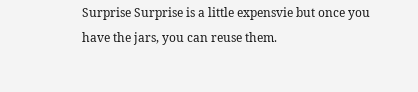Surprise Surprise is a little expensvie but once you have the jars, you can reuse them.